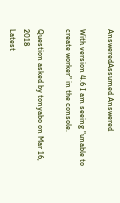AnsweredAssumed Answered

With version 4.6 I am seeing "unable to create worker" in the console.

Question asked by tonyabo on Mar 16, 2018
Latest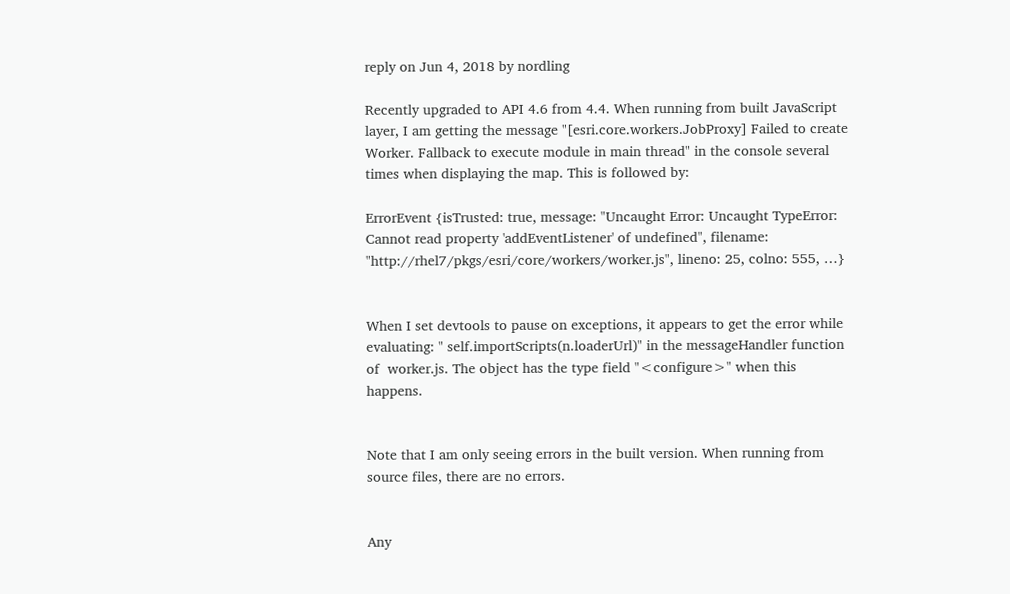reply on Jun 4, 2018 by nordling

Recently upgraded to API 4.6 from 4.4. When running from built JavaScript layer, I am getting the message "[esri.core.workers.JobProxy] Failed to create Worker. Fallback to execute module in main thread" in the console several times when displaying the map. This is followed by:

ErrorEvent {isTrusted: true, message: "Uncaught Error: Uncaught TypeError: Cannot read property 'addEventListener' of undefined", filename: "http://rhel7/pkgs/esri/core/workers/worker.js", lineno: 25, colno: 555, …}


When I set devtools to pause on exceptions, it appears to get the error while evaluating: " self.importScripts(n.loaderUrl)" in the messageHandler function of  worker.js. The object has the type field "<configure>" when this happens.


Note that I am only seeing errors in the built version. When running from source files, there are no errors.


Any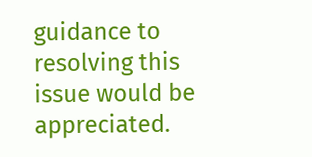guidance to resolving this issue would be appreciated.